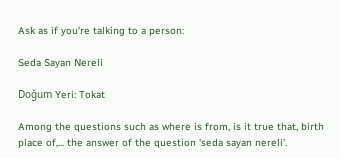Ask as if you're talking to a person:

Seda Sayan Nereli

Doğum Yeri: Tokat

Among the questions such as where is from, is it true that, birth place of,... the answer of the question 'seda sayan nereli'.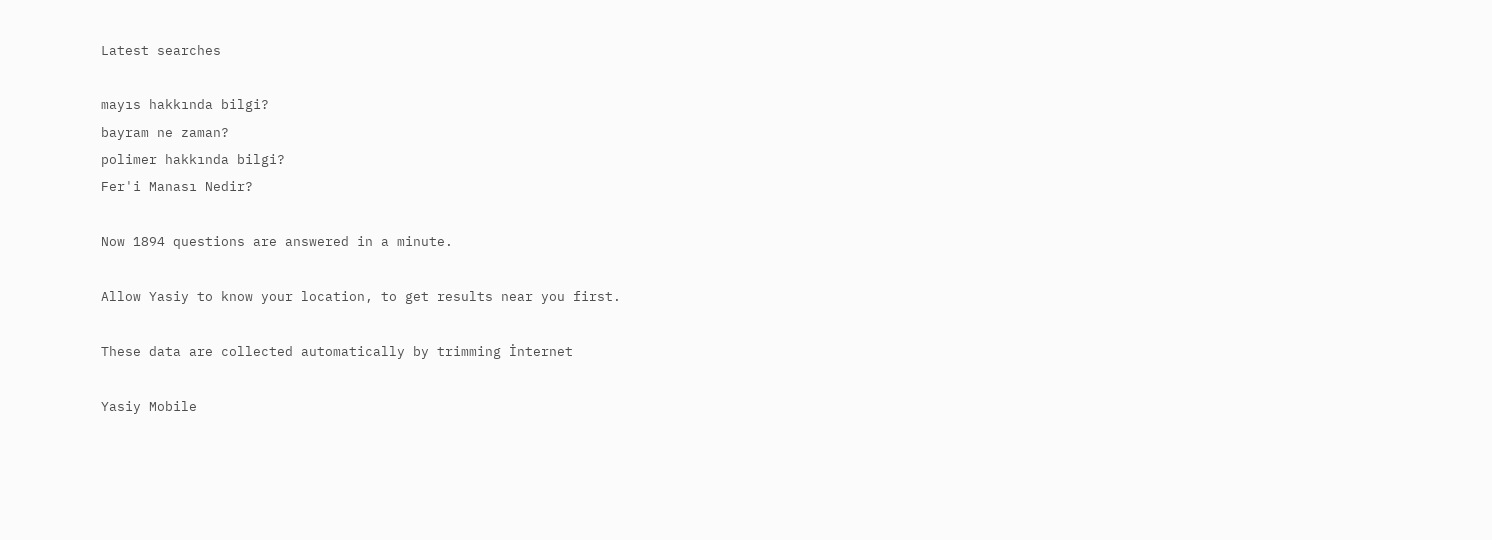Latest searches

mayıs hakkında bilgi?
bayram ne zaman?
polimer hakkında bilgi?
Fer'i Manası Nedir?

Now 1894 questions are answered in a minute.

Allow Yasiy to know your location, to get results near you first.

These data are collected automatically by trimming İnternet

Yasiy Mobile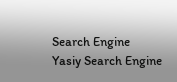Search Engine
Yasiy Search Engine